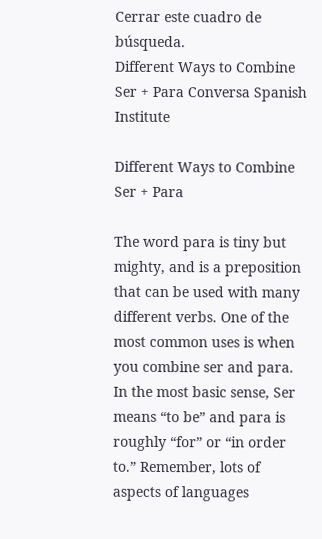Cerrar este cuadro de búsqueda.
Different Ways to Combine Ser + Para Conversa Spanish Institute

Different Ways to Combine Ser + Para

The word para is tiny but mighty, and is a preposition that can be used with many different verbs. One of the most common uses is when you combine ser and para. In the most basic sense, Ser means “to be” and para is roughly “for” or “in order to.” Remember, lots of aspects of languages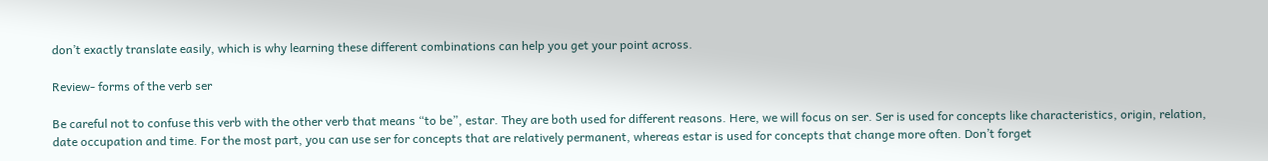don’t exactly translate easily, which is why learning these different combinations can help you get your point across.

Review- forms of the verb ser

Be careful not to confuse this verb with the other verb that means “to be”, estar. They are both used for different reasons. Here, we will focus on ser. Ser is used for concepts like characteristics, origin, relation, date occupation and time. For the most part, you can use ser for concepts that are relatively permanent, whereas estar is used for concepts that change more often. Don’t forget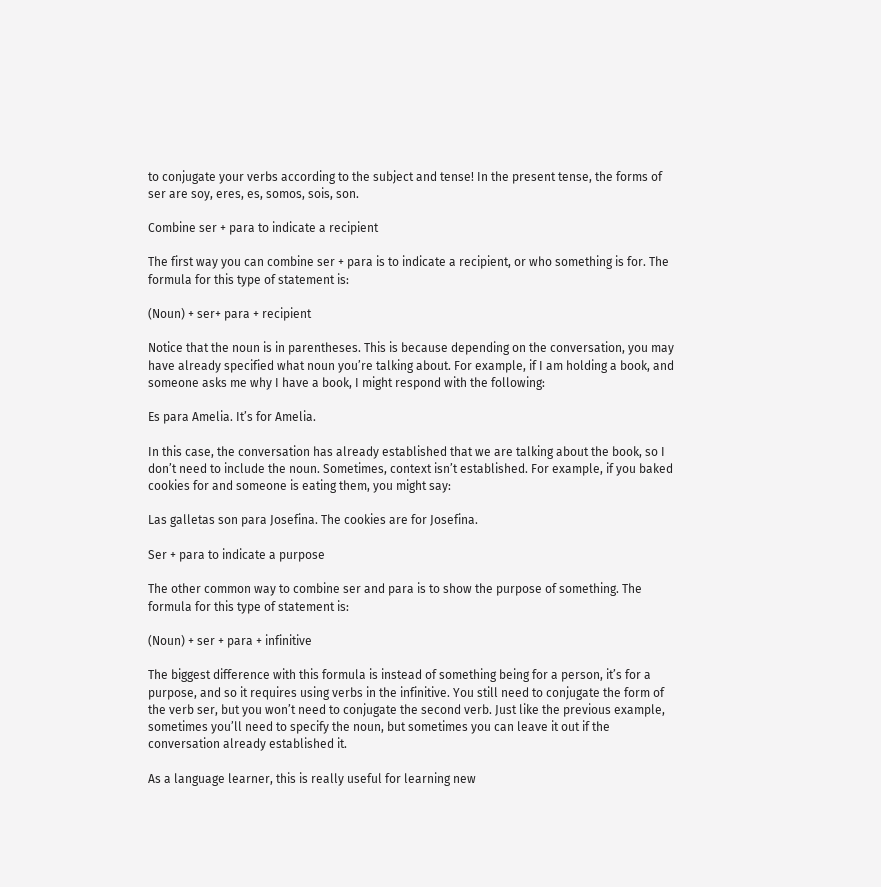to conjugate your verbs according to the subject and tense! In the present tense, the forms of ser are soy, eres, es, somos, sois, son.

Combine ser + para to indicate a recipient

The first way you can combine ser + para is to indicate a recipient, or who something is for. The formula for this type of statement is:

(Noun) + ser+ para + recipient

Notice that the noun is in parentheses. This is because depending on the conversation, you may have already specified what noun you’re talking about. For example, if I am holding a book, and someone asks me why I have a book, I might respond with the following:

Es para Amelia. It’s for Amelia.

In this case, the conversation has already established that we are talking about the book, so I don’t need to include the noun. Sometimes, context isn’t established. For example, if you baked cookies for and someone is eating them, you might say:

Las galletas son para Josefina. The cookies are for Josefina.

Ser + para to indicate a purpose

The other common way to combine ser and para is to show the purpose of something. The formula for this type of statement is:

(Noun) + ser + para + infinitive

The biggest difference with this formula is instead of something being for a person, it’s for a purpose, and so it requires using verbs in the infinitive. You still need to conjugate the form of the verb ser, but you won’t need to conjugate the second verb. Just like the previous example, sometimes you’ll need to specify the noun, but sometimes you can leave it out if the conversation already established it.

As a language learner, this is really useful for learning new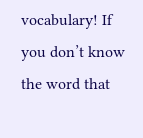vocabulary! If you don’t know the word that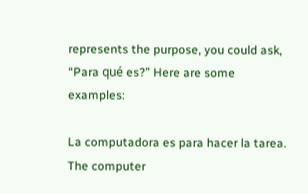represents the purpose, you could ask, “Para qué es?” Here are some examples:

La computadora es para hacer la tarea. The computer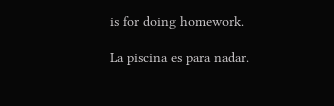is for doing homework.

La piscina es para nadar.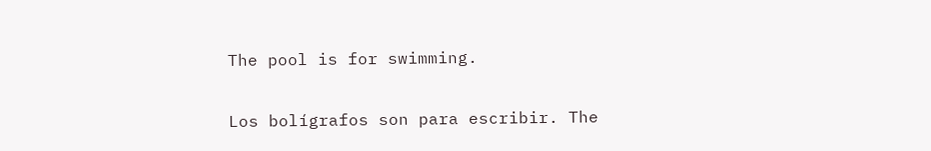The pool is for swimming.

Los bolígrafos son para escribir. The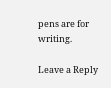pens are for writing.

Leave a Reply